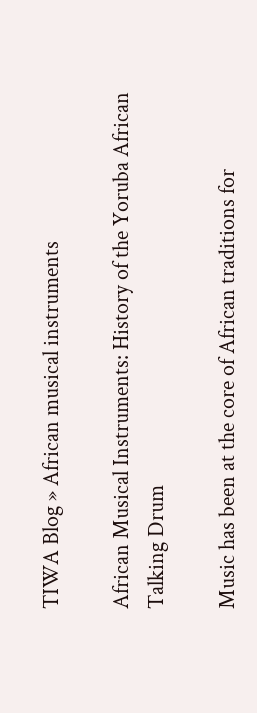TIWA Blog » African musical instruments

African Musical Instruments: History of the Yoruba African Talking Drum

Music has been at the core of African traditions for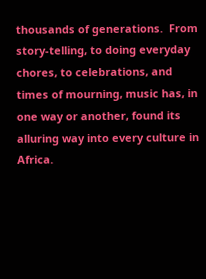thousands of generations.  From story-telling, to doing everyday chores, to celebrations, and times of mourning, music has, in one way or another, found its alluring way into every culture in Africa.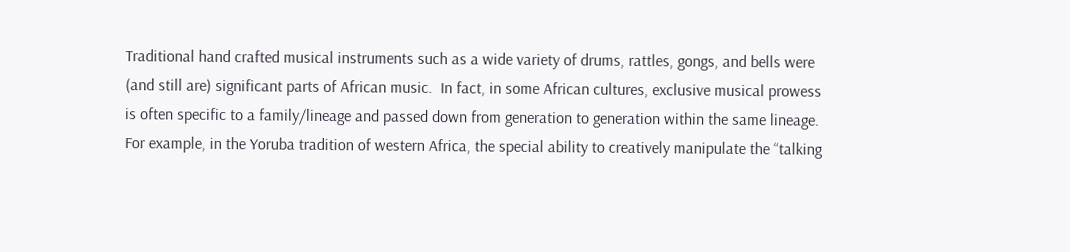Traditional hand crafted musical instruments such as a wide variety of drums, rattles, gongs, and bells were (and still are) significant parts of African music.  In fact, in some African cultures, exclusive musical prowess is often specific to a family/lineage and passed down from generation to generation within the same lineage.  For example, in the Yoruba tradition of western Africa, the special ability to creatively manipulate the “talking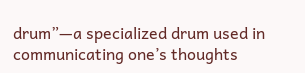drum”—a specialized drum used in communicating one’s thoughts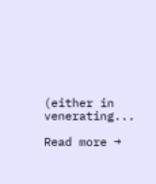(either in venerating...

Read more →